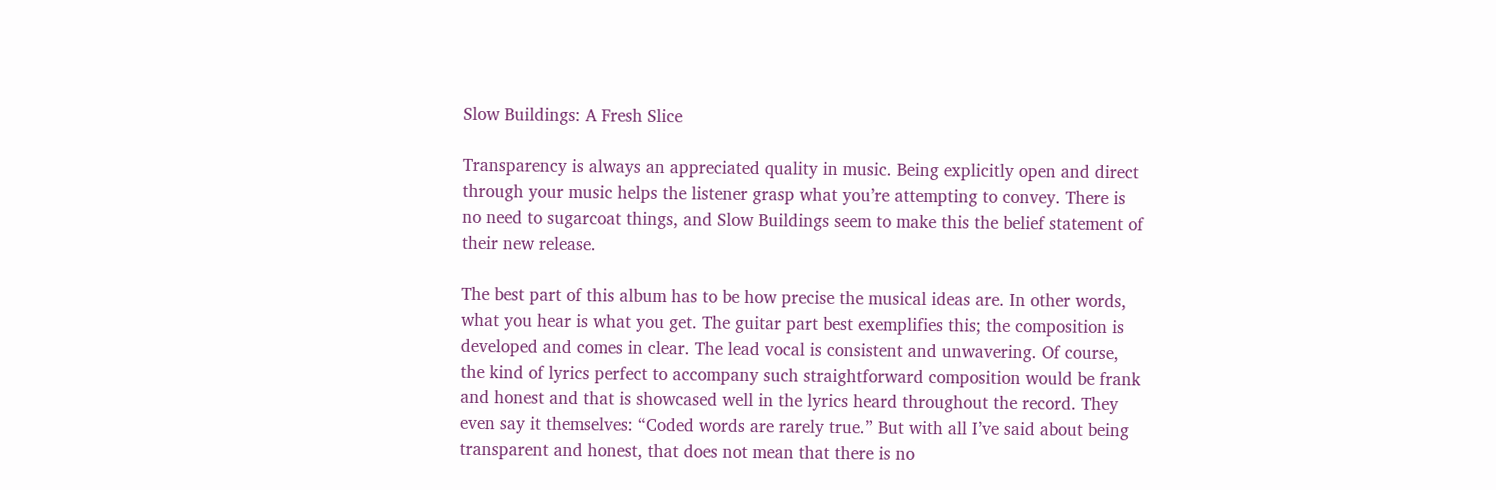Slow Buildings: A Fresh Slice

Transparency is always an appreciated quality in music. Being explicitly open and direct through your music helps the listener grasp what you’re attempting to convey. There is no need to sugarcoat things, and Slow Buildings seem to make this the belief statement of their new release.

The best part of this album has to be how precise the musical ideas are. In other words, what you hear is what you get. The guitar part best exemplifies this; the composition is developed and comes in clear. The lead vocal is consistent and unwavering. Of course, the kind of lyrics perfect to accompany such straightforward composition would be frank and honest and that is showcased well in the lyrics heard throughout the record. They even say it themselves: “Coded words are rarely true.” But with all I’ve said about being transparent and honest, that does not mean that there is no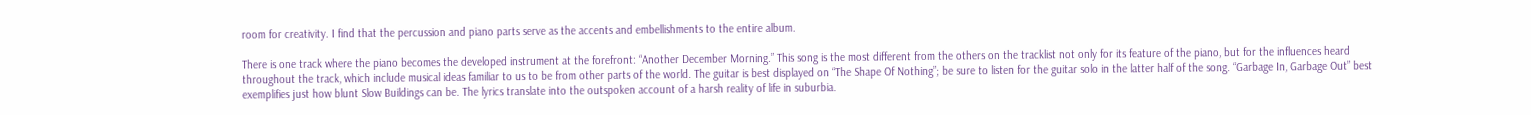room for creativity. I find that the percussion and piano parts serve as the accents and embellishments to the entire album.

There is one track where the piano becomes the developed instrument at the forefront: “Another December Morning.” This song is the most different from the others on the tracklist not only for its feature of the piano, but for the influences heard throughout the track, which include musical ideas familiar to us to be from other parts of the world. The guitar is best displayed on “The Shape Of Nothing”; be sure to listen for the guitar solo in the latter half of the song. “Garbage In, Garbage Out” best exemplifies just how blunt Slow Buildings can be. The lyrics translate into the outspoken account of a harsh reality of life in suburbia.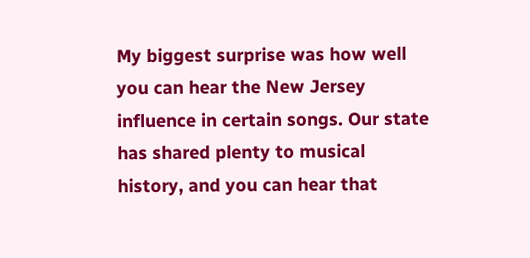My biggest surprise was how well you can hear the New Jersey influence in certain songs. Our state has shared plenty to musical history, and you can hear that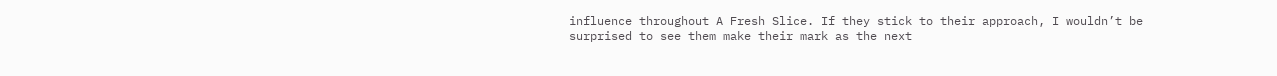influence throughout A Fresh Slice. If they stick to their approach, I wouldn’t be surprised to see them make their mark as the next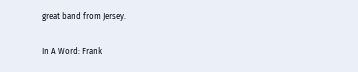great band from Jersey.

In A Word: Frank